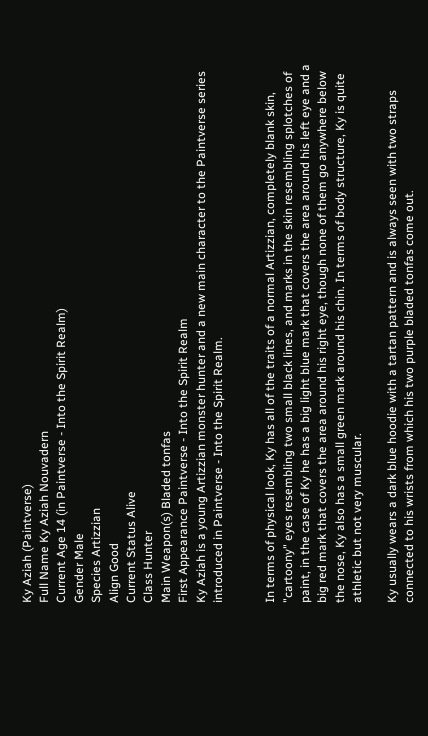Ky Aziah (Paintverse)
Full Name Ky Aziah Nouvadern
Current Age 14 (in Paintverse - Into the Spirit Realm)
Gender Male
Species Artizzian
Align Good
Current Status Alive
Class Hunter
Main Weapon(s) Bladed tonfas
First Appearance Paintverse - Into the Spirit Realm
Ky Aziah is a young Artizzian monster hunter and a new main character to the Paintverse series introduced in Paintverse - Into the Spirit Realm.


In terms of physical look, Ky has all of the traits of a normal Artizzian, completely blank skin, "cartoony" eyes resembling two small black lines, and marks in the skin resembling splotches of paint, in the case of Ky he has a big light blue mark that covers the area around his left eye and a big red mark that covers the area around his right eye, though none of them go anywhere below the nose, Ky also has a small green mark around his chin. In terms of body structure, Ky is quite athletic but not very muscular.

Ky usually wears a dark blue hoodie with a tartan pattern and is always seen with two straps connected to his wrists from which his two purple bladed tonfas come out.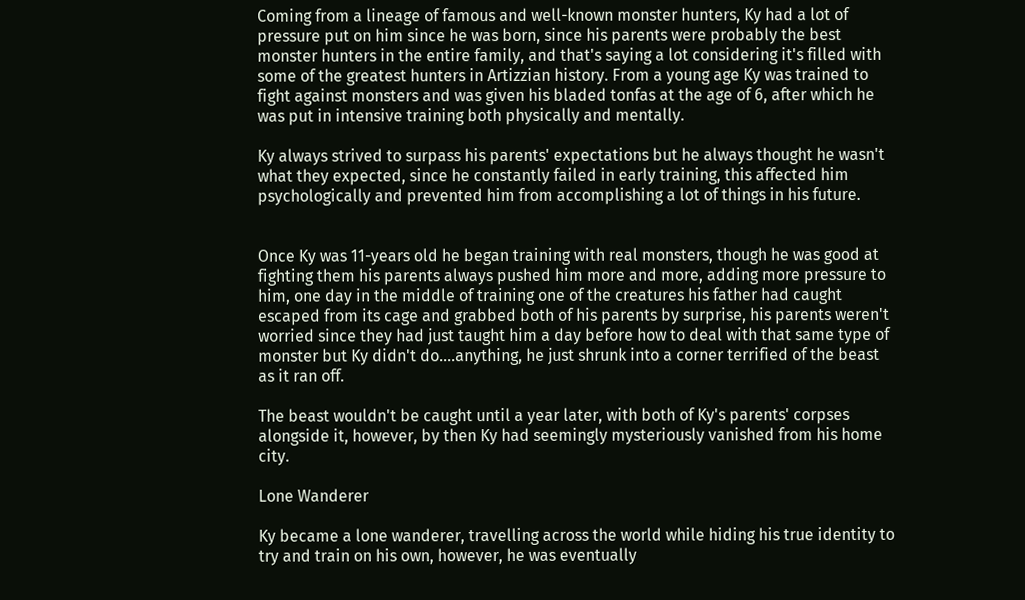Coming from a lineage of famous and well-known monster hunters, Ky had a lot of pressure put on him since he was born, since his parents were probably the best monster hunters in the entire family, and that's saying a lot considering it's filled with some of the greatest hunters in Artizzian history. From a young age Ky was trained to fight against monsters and was given his bladed tonfas at the age of 6, after which he was put in intensive training both physically and mentally.

Ky always strived to surpass his parents' expectations but he always thought he wasn't what they expected, since he constantly failed in early training, this affected him psychologically and prevented him from accomplishing a lot of things in his future.


Once Ky was 11-years old he began training with real monsters, though he was good at fighting them his parents always pushed him more and more, adding more pressure to him, one day in the middle of training one of the creatures his father had caught escaped from its cage and grabbed both of his parents by surprise, his parents weren't worried since they had just taught him a day before how to deal with that same type of monster but Ky didn't do....anything, he just shrunk into a corner terrified of the beast as it ran off.

The beast wouldn't be caught until a year later, with both of Ky's parents' corpses alongside it, however, by then Ky had seemingly mysteriously vanished from his home city.

Lone Wanderer

Ky became a lone wanderer, travelling across the world while hiding his true identity to try and train on his own, however, he was eventually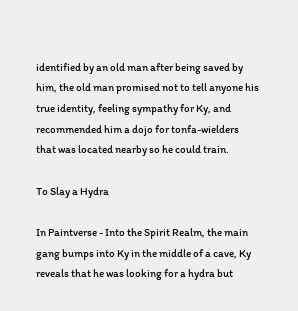identified by an old man after being saved by him, the old man promised not to tell anyone his true identity, feeling sympathy for Ky, and recommended him a dojo for tonfa-wielders that was located nearby so he could train.

To Slay a Hydra

In Paintverse - Into the Spirit Realm, the main gang bumps into Ky in the middle of a cave, Ky reveals that he was looking for a hydra but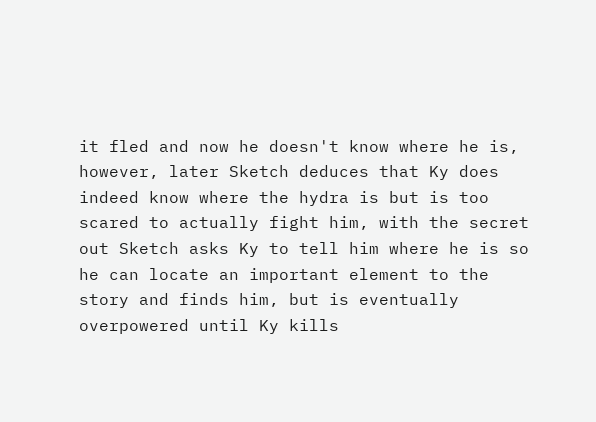it fled and now he doesn't know where he is, however, later Sketch deduces that Ky does indeed know where the hydra is but is too scared to actually fight him, with the secret out Sketch asks Ky to tell him where he is so he can locate an important element to the story and finds him, but is eventually overpowered until Ky kills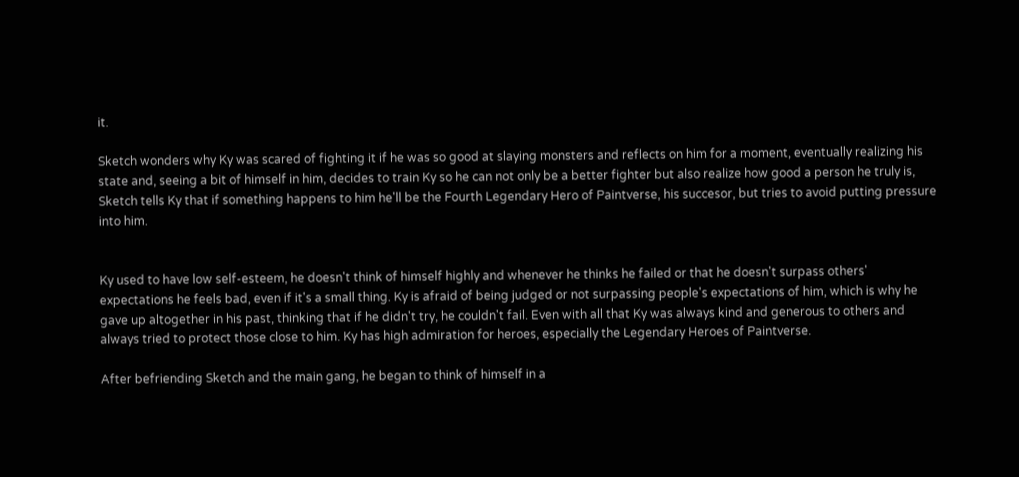it.

Sketch wonders why Ky was scared of fighting it if he was so good at slaying monsters and reflects on him for a moment, eventually realizing his state and, seeing a bit of himself in him, decides to train Ky so he can not only be a better fighter but also realize how good a person he truly is, Sketch tells Ky that if something happens to him he'll be the Fourth Legendary Hero of Paintverse, his succesor, but tries to avoid putting pressure into him.


Ky used to have low self-esteem, he doesn't think of himself highly and whenever he thinks he failed or that he doesn't surpass others' expectations he feels bad, even if it's a small thing. Ky is afraid of being judged or not surpassing people's expectations of him, which is why he gave up altogether in his past, thinking that if he didn't try, he couldn't fail. Even with all that Ky was always kind and generous to others and always tried to protect those close to him. Ky has high admiration for heroes, especially the Legendary Heroes of Paintverse.

After befriending Sketch and the main gang, he began to think of himself in a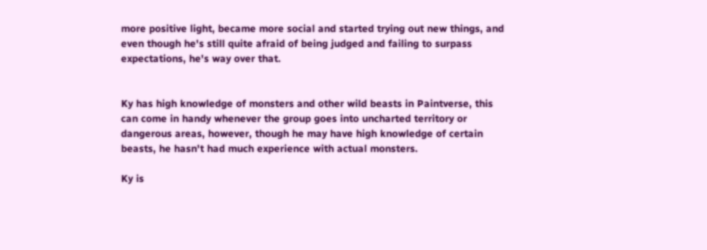more positive light, became more social and started trying out new things, and even though he's still quite afraid of being judged and failing to surpass expectations, he's way over that.


Ky has high knowledge of monsters and other wild beasts in Paintverse, this can come in handy whenever the group goes into uncharted territory or dangerous areas, however, though he may have high knowledge of certain beasts, he hasn't had much experience with actual monsters.

Ky is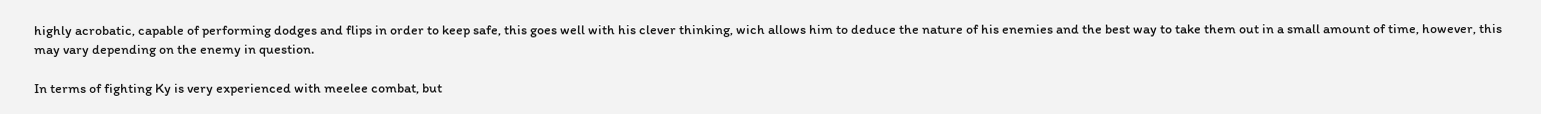highly acrobatic, capable of performing dodges and flips in order to keep safe, this goes well with his clever thinking, wich allows him to deduce the nature of his enemies and the best way to take them out in a small amount of time, however, this may vary depending on the enemy in question.

In terms of fighting Ky is very experienced with meelee combat, but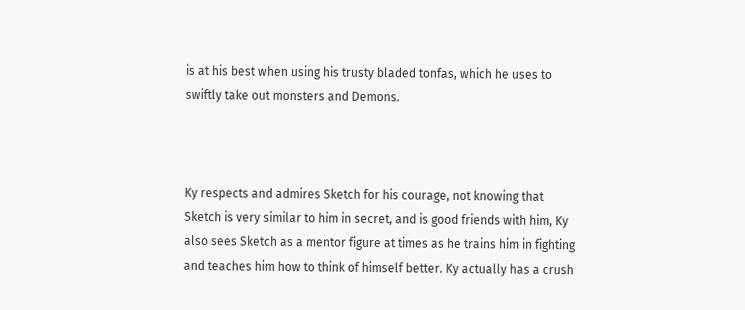is at his best when using his trusty bladed tonfas, which he uses to swiftly take out monsters and Demons.



Ky respects and admires Sketch for his courage, not knowing that Sketch is very similar to him in secret, and is good friends with him, Ky also sees Sketch as a mentor figure at times as he trains him in fighting and teaches him how to think of himself better. Ky actually has a crush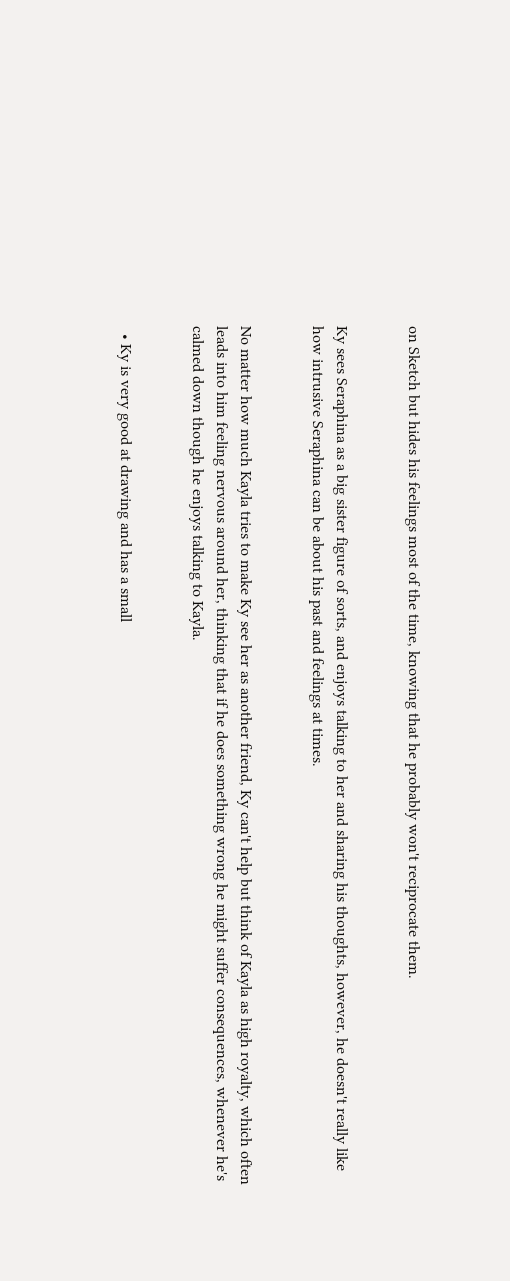on Sketch but hides his feelings most of the time, knowing that he probably won't reciprocate them.


Ky sees Seraphina as a big sister figure of sorts, and enjoys talking to her and sharing his thoughts, however, he doesn't really like how intrusive Seraphina can be about his past and feelings at times.


No matter how much Kayla tries to make Ky see her as another friend, Ky can't help but think of Kayla as high royalty, which often leads into him feeling nervous around her, thinking that if he does something wrong he might suffer consequences, whenever he's calmed down though he enjoys talking to Kayla.


  • Ky is very good at drawing and has a small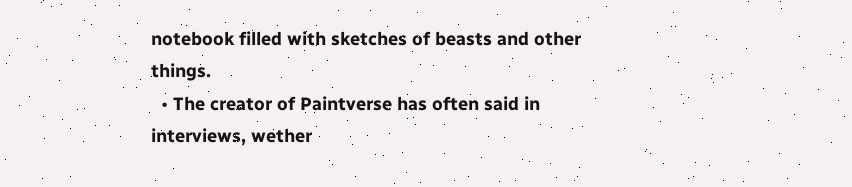notebook filled with sketches of beasts and other things.
  • The creator of Paintverse has often said in interviews, wether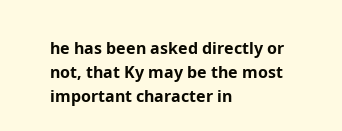he has been asked directly or not, that Ky may be the most important character in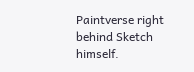Paintverse right behind Sketch himself.